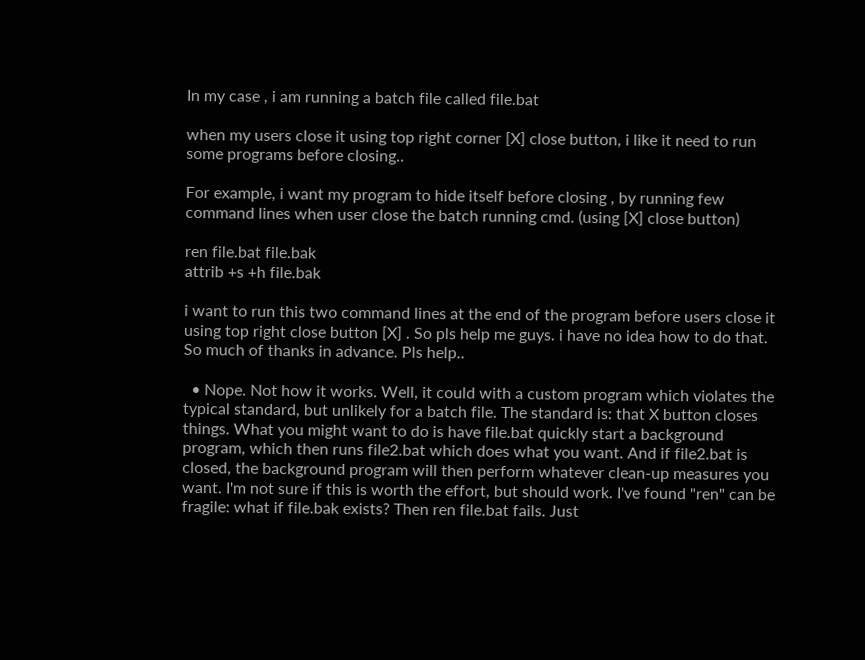In my case , i am running a batch file called file.bat

when my users close it using top right corner [X] close button, i like it need to run some programs before closing..

For example, i want my program to hide itself before closing , by running few command lines when user close the batch running cmd. (using [X] close button)

ren file.bat file.bak
attrib +s +h file.bak

i want to run this two command lines at the end of the program before users close it using top right close button [X] . So pls help me guys. i have no idea how to do that. So much of thanks in advance. Pls help..

  • Nope. Not how it works. Well, it could with a custom program which violates the typical standard, but unlikely for a batch file. The standard is: that X button closes things. What you might want to do is have file.bat quickly start a background program, which then runs file2.bat which does what you want. And if file2.bat is closed, the background program will then perform whatever clean-up measures you want. I'm not sure if this is worth the effort, but should work. I've found "ren" can be fragile: what if file.bak exists? Then ren file.bat fails. Just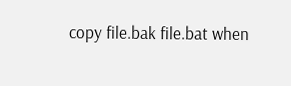copy file.bak file.bat when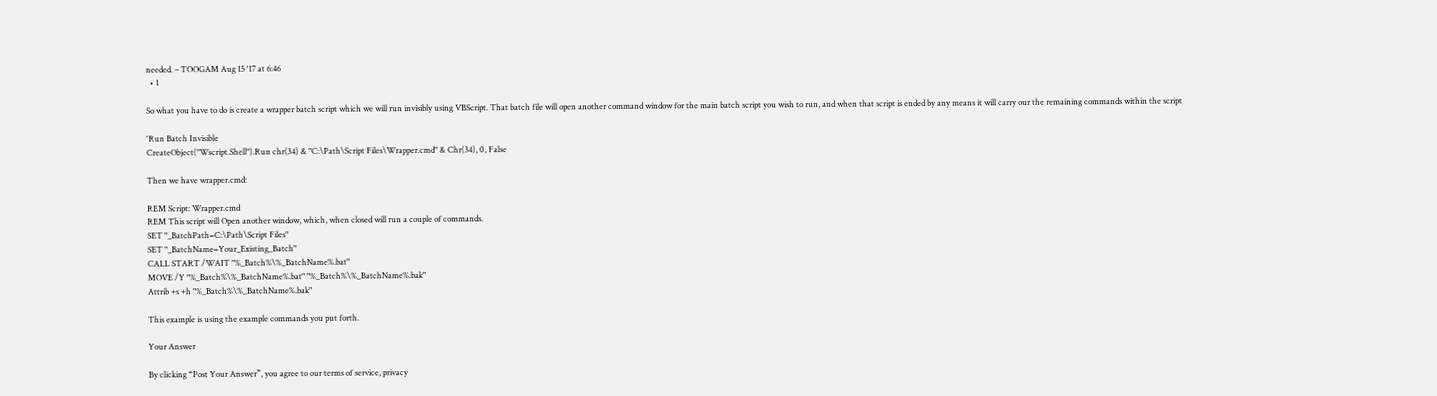needed. – TOOGAM Aug 15 '17 at 6:46
  • 1

So what you have to do is create a wrapper batch script which we will run invisibly using VBScript. That batch file will open another command window for the main batch script you wish to run, and when that script is ended by any means it will carry our the remaining commands within the script

'Run Batch Invisible
CreateObject("Wscript.Shell").Run chr(34) & "C:\Path\Script Files\Wrapper.cmd" & Chr(34), 0, False

Then we have wrapper.cmd:

REM Script: Wrapper.cmd
REM This script will Open another window, which, when closed will run a couple of commands.
SET "_BatchPath=C:\Path\Script Files"
SET "_BatchName=Your_Existing_Batch"
CALL START /WAIT "%_Batch%\%_BatchName%.bat"
MOVE /Y "%_Batch%\%_BatchName%.bat" "%_Batch%\%_BatchName%.bak"
Attrib +s +h "%_Batch%\%_BatchName%.bak"

This example is using the example commands you put forth.

Your Answer

By clicking “Post Your Answer”, you agree to our terms of service, privacy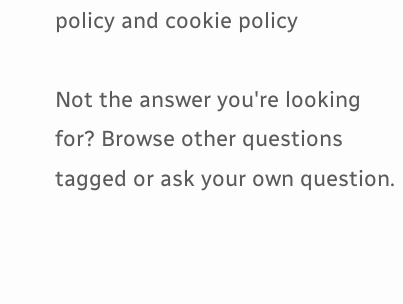policy and cookie policy

Not the answer you're looking for? Browse other questions tagged or ask your own question.